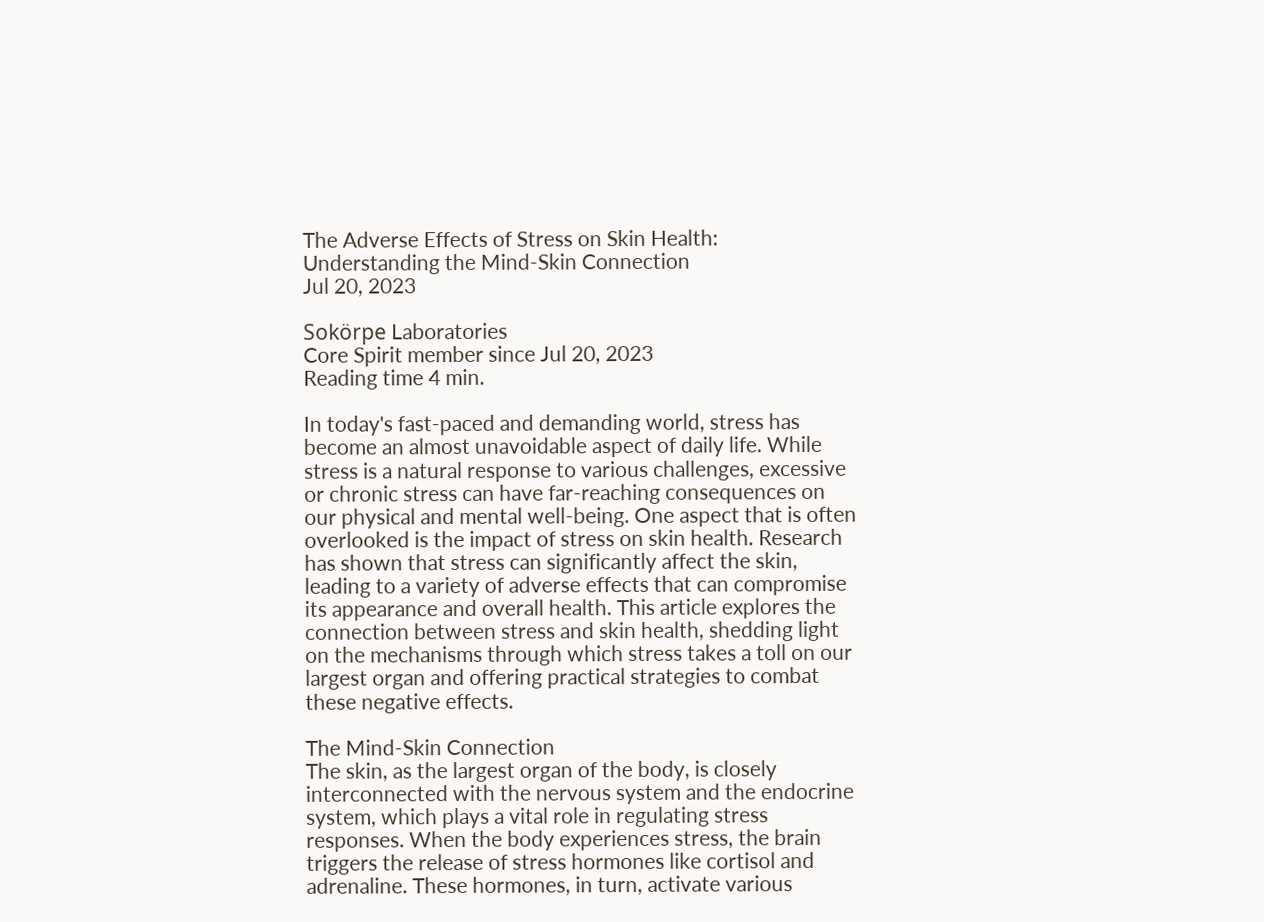The Adverse Effects of Stress on Skin Health: Understanding the Mind-Skin Connection
Jul 20, 2023

Sokörpe Laboratories
Core Spirit member since Jul 20, 2023
Reading time 4 min.

In today's fast-paced and demanding world, stress has become an almost unavoidable aspect of daily life. While stress is a natural response to various challenges, excessive or chronic stress can have far-reaching consequences on our physical and mental well-being. One aspect that is often overlooked is the impact of stress on skin health. Research has shown that stress can significantly affect the skin, leading to a variety of adverse effects that can compromise its appearance and overall health. This article explores the connection between stress and skin health, shedding light on the mechanisms through which stress takes a toll on our largest organ and offering practical strategies to combat these negative effects.

The Mind-Skin Connection
The skin, as the largest organ of the body, is closely interconnected with the nervous system and the endocrine system, which plays a vital role in regulating stress responses. When the body experiences stress, the brain triggers the release of stress hormones like cortisol and adrenaline. These hormones, in turn, activate various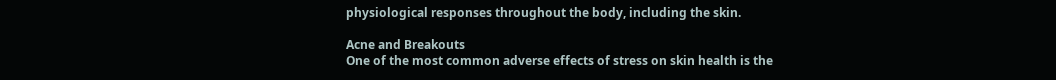physiological responses throughout the body, including the skin.

Acne and Breakouts
One of the most common adverse effects of stress on skin health is the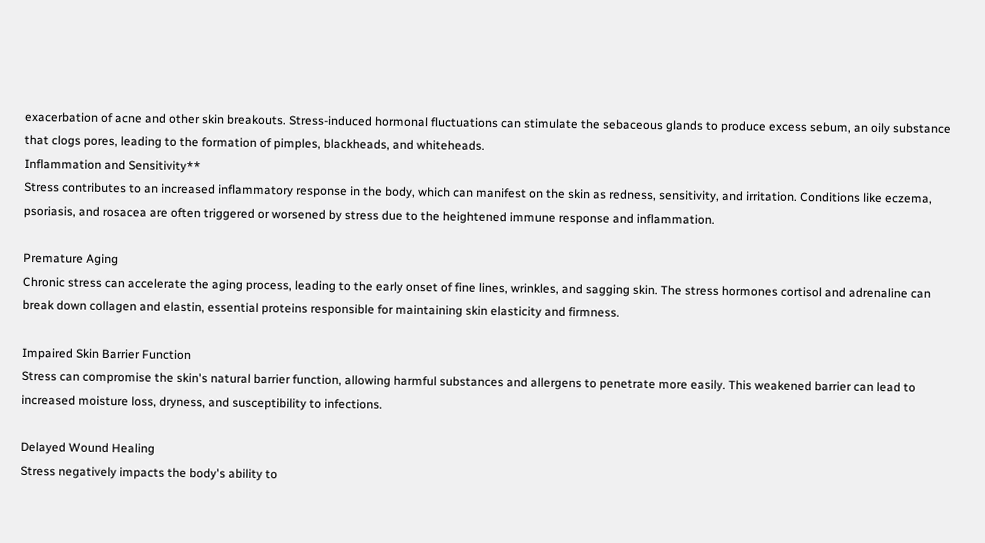exacerbation of acne and other skin breakouts. Stress-induced hormonal fluctuations can stimulate the sebaceous glands to produce excess sebum, an oily substance that clogs pores, leading to the formation of pimples, blackheads, and whiteheads.
Inflammation and Sensitivity**
Stress contributes to an increased inflammatory response in the body, which can manifest on the skin as redness, sensitivity, and irritation. Conditions like eczema, psoriasis, and rosacea are often triggered or worsened by stress due to the heightened immune response and inflammation.

Premature Aging
Chronic stress can accelerate the aging process, leading to the early onset of fine lines, wrinkles, and sagging skin. The stress hormones cortisol and adrenaline can break down collagen and elastin, essential proteins responsible for maintaining skin elasticity and firmness.

Impaired Skin Barrier Function
Stress can compromise the skin's natural barrier function, allowing harmful substances and allergens to penetrate more easily. This weakened barrier can lead to increased moisture loss, dryness, and susceptibility to infections.

Delayed Wound Healing
Stress negatively impacts the body's ability to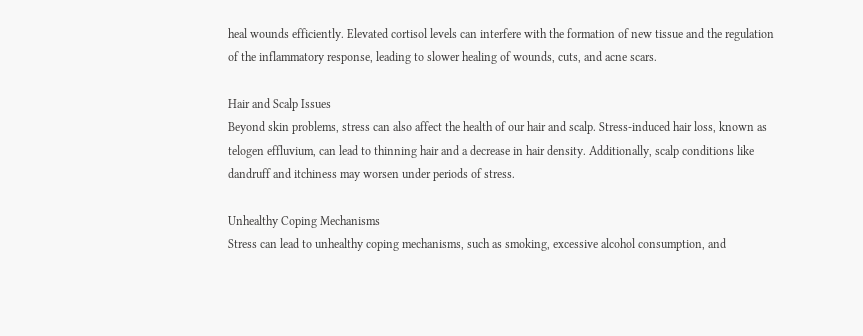heal wounds efficiently. Elevated cortisol levels can interfere with the formation of new tissue and the regulation of the inflammatory response, leading to slower healing of wounds, cuts, and acne scars.

Hair and Scalp Issues
Beyond skin problems, stress can also affect the health of our hair and scalp. Stress-induced hair loss, known as telogen effluvium, can lead to thinning hair and a decrease in hair density. Additionally, scalp conditions like dandruff and itchiness may worsen under periods of stress.

Unhealthy Coping Mechanisms
Stress can lead to unhealthy coping mechanisms, such as smoking, excessive alcohol consumption, and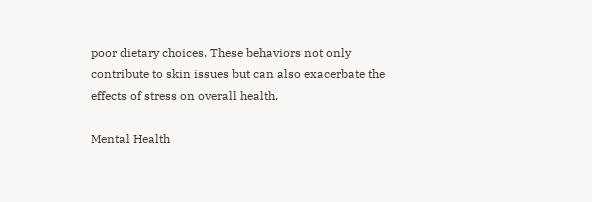poor dietary choices. These behaviors not only contribute to skin issues but can also exacerbate the effects of stress on overall health.

Mental Health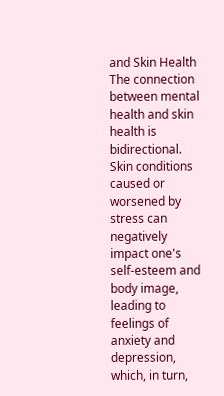and Skin Health
The connection between mental health and skin health is bidirectional. Skin conditions caused or worsened by stress can negatively impact one's self-esteem and body image, leading to feelings of anxiety and depression, which, in turn,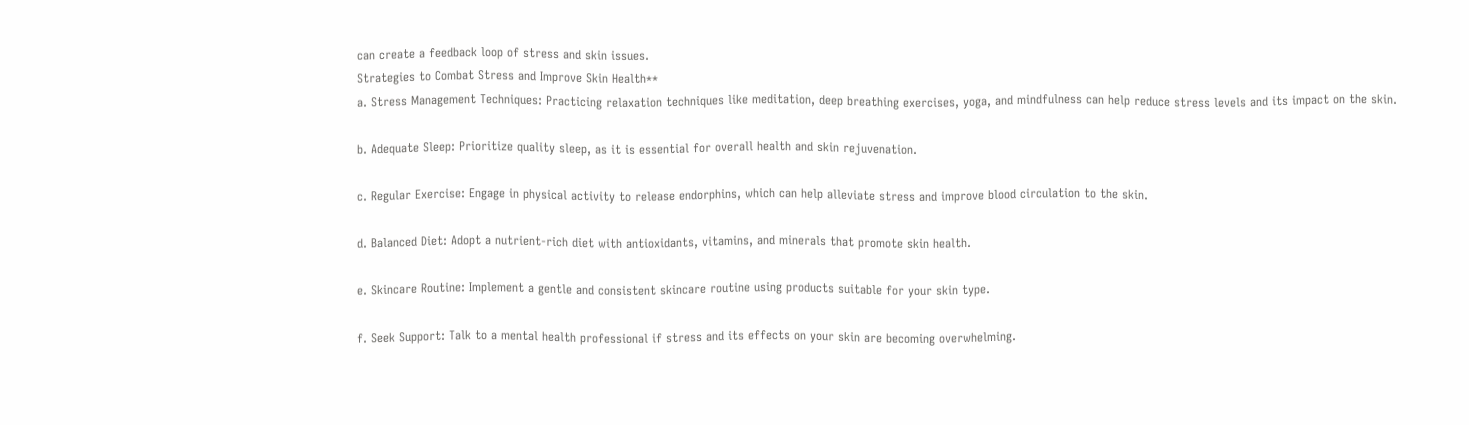can create a feedback loop of stress and skin issues.
Strategies to Combat Stress and Improve Skin Health**
a. Stress Management Techniques: Practicing relaxation techniques like meditation, deep breathing exercises, yoga, and mindfulness can help reduce stress levels and its impact on the skin.

b. Adequate Sleep: Prioritize quality sleep, as it is essential for overall health and skin rejuvenation.

c. Regular Exercise: Engage in physical activity to release endorphins, which can help alleviate stress and improve blood circulation to the skin.

d. Balanced Diet: Adopt a nutrient-rich diet with antioxidants, vitamins, and minerals that promote skin health.

e. Skincare Routine: Implement a gentle and consistent skincare routine using products suitable for your skin type.

f. Seek Support: Talk to a mental health professional if stress and its effects on your skin are becoming overwhelming.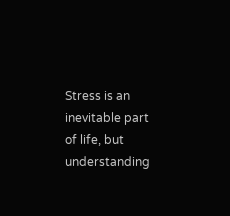Stress is an inevitable part of life, but understanding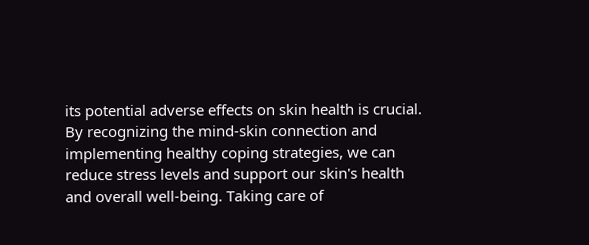its potential adverse effects on skin health is crucial. By recognizing the mind-skin connection and implementing healthy coping strategies, we can reduce stress levels and support our skin's health and overall well-being. Taking care of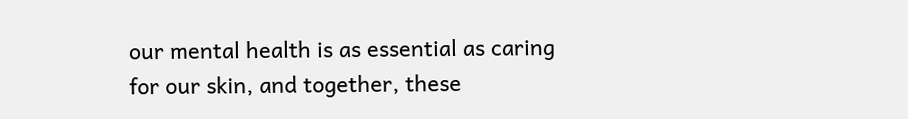our mental health is as essential as caring for our skin, and together, these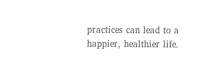practices can lead to a happier, healthier life.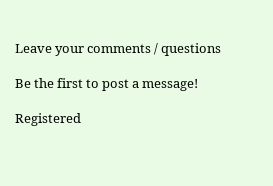Leave your comments / questions

Be the first to post a message!

Registered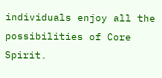individuals enjoy all the possibilities of Core Spirit.